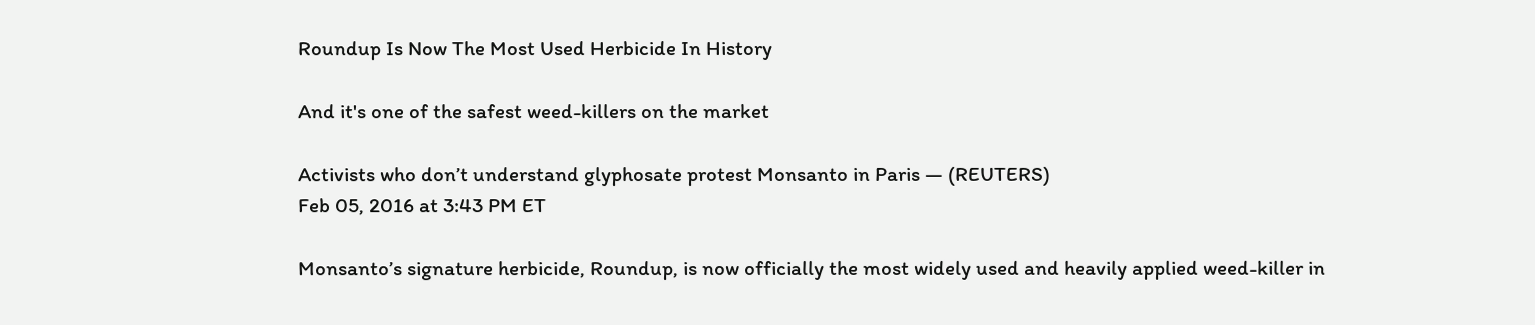Roundup Is Now The Most Used Herbicide In History

And it's one of the safest weed-killers on the market

Activists who don’t understand glyphosate protest Monsanto in Paris — (REUTERS)
Feb 05, 2016 at 3:43 PM ET

Monsanto’s signature herbicide, Roundup, is now officially the most widely used and heavily applied weed-killer in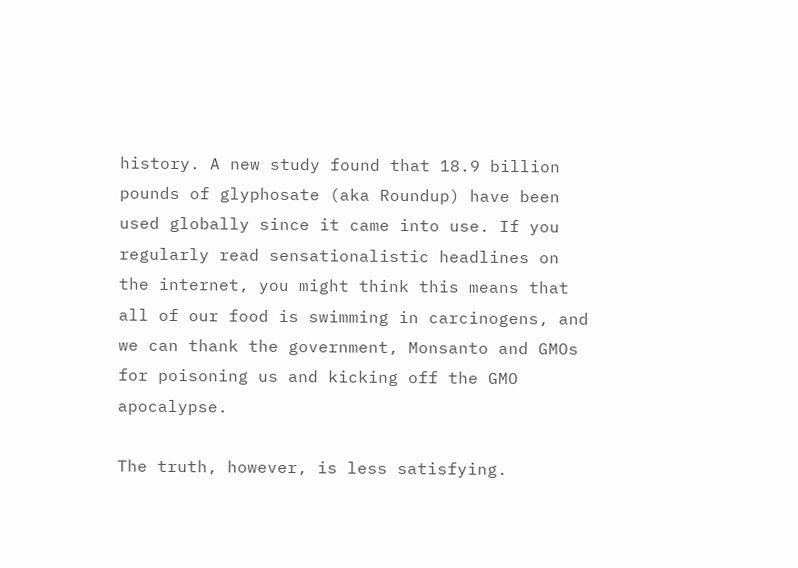history. A new study found that 18.9 billion pounds of glyphosate (aka Roundup) have been used globally since it came into use. If you regularly read sensationalistic headlines on the internet, you might think this means that all of our food is swimming in carcinogens, and we can thank the government, Monsanto and GMOs for poisoning us and kicking off the GMO apocalypse.

The truth, however, is less satisfying.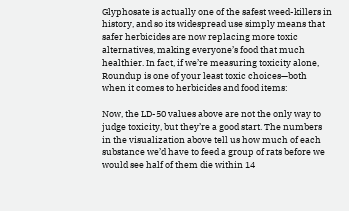Glyphosate is actually one of the safest weed-killers in history, and so its widespread use simply means that safer herbicides are now replacing more toxic alternatives, making everyone’s food that much healthier. In fact, if we’re measuring toxicity alone, Roundup is one of your least toxic choices—both when it comes to herbicides and food items:

Now, the LD-50 values above are not the only way to judge toxicity, but they’re a good start. The numbers in the visualization above tell us how much of each substance we’d have to feed a group of rats before we would see half of them die within 14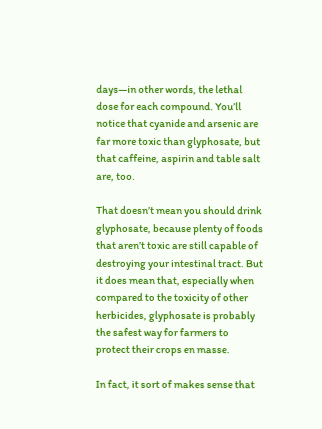days—in other words, the lethal dose for each compound. You’ll notice that cyanide and arsenic are far more toxic than glyphosate, but that caffeine, aspirin and table salt are, too.

That doesn’t mean you should drink glyphosate, because plenty of foods that aren’t toxic are still capable of destroying your intestinal tract. But it does mean that, especially when compared to the toxicity of other herbicides, glyphosate is probably the safest way for farmers to protect their crops en masse.

In fact, it sort of makes sense that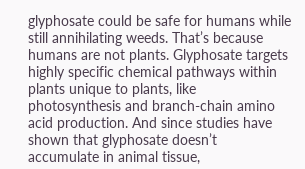glyphosate could be safe for humans while still annihilating weeds. That’s because humans are not plants. Glyphosate targets highly specific chemical pathways within plants unique to plants, like photosynthesis and branch-chain amino acid production. And since studies have shown that glyphosate doesn’t accumulate in animal tissue,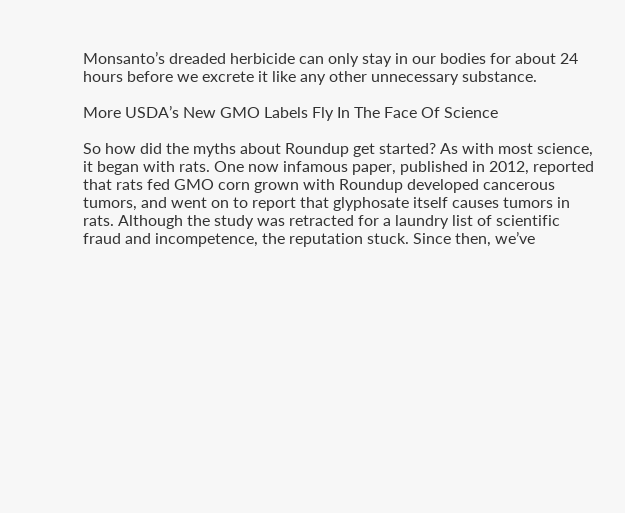Monsanto’s dreaded herbicide can only stay in our bodies for about 24 hours before we excrete it like any other unnecessary substance.

More USDA’s New GMO Labels Fly In The Face Of Science

So how did the myths about Roundup get started? As with most science, it began with rats. One now infamous paper, published in 2012, reported that rats fed GMO corn grown with Roundup developed cancerous tumors, and went on to report that glyphosate itself causes tumors in rats. Although the study was retracted for a laundry list of scientific fraud and incompetence, the reputation stuck. Since then, we’ve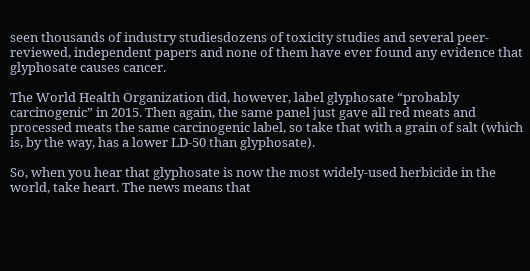seen thousands of industry studiesdozens of toxicity studies and several peer-reviewed, independent papers and none of them have ever found any evidence that glyphosate causes cancer.

The World Health Organization did, however, label glyphosate “probably carcinogenic” in 2015. Then again, the same panel just gave all red meats and processed meats the same carcinogenic label, so take that with a grain of salt (which is, by the way, has a lower LD-50 than glyphosate).

So, when you hear that glyphosate is now the most widely-used herbicide in the world, take heart. The news means that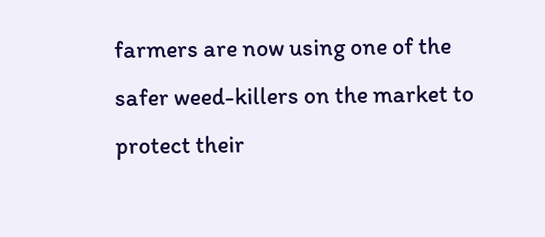farmers are now using one of the safer weed-killers on the market to protect their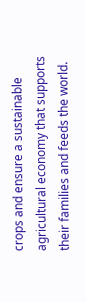crops and ensure a sustainable agricultural economy that supports their families and feeds the world.